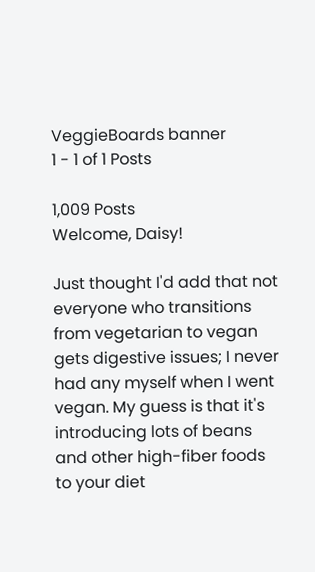VeggieBoards banner
1 - 1 of 1 Posts

1,009 Posts
Welcome, Daisy!

Just thought I'd add that not everyone who transitions from vegetarian to vegan gets digestive issues; I never had any myself when I went vegan. My guess is that it's introducing lots of beans and other high-fiber foods to your diet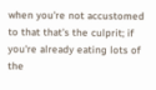when you're not accustomed to that that's the culprit; if you're already eating lots of the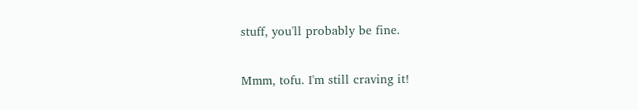stuff, you'll probably be fine.

Mmm, tofu. I'm still craving it!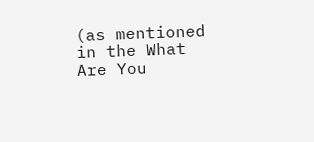(as mentioned in the What Are You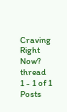Craving Right Now? thread
1 - 1 of 1 Posts